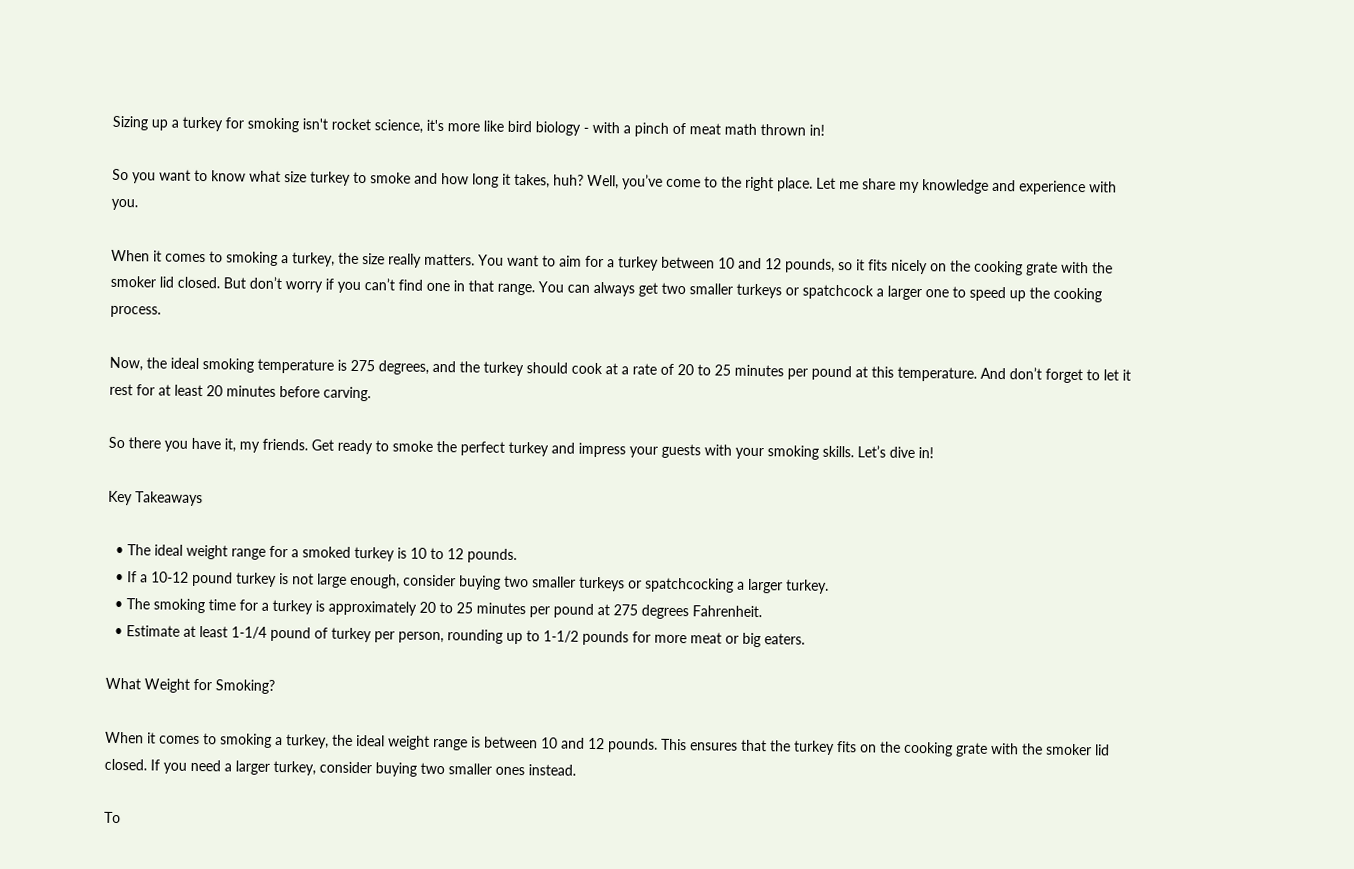Sizing up a turkey for smoking isn't rocket science, it's more like bird biology - with a pinch of meat math thrown in!

So you want to know what size turkey to smoke and how long it takes, huh? Well, you’ve come to the right place. Let me share my knowledge and experience with you.

When it comes to smoking a turkey, the size really matters. You want to aim for a turkey between 10 and 12 pounds, so it fits nicely on the cooking grate with the smoker lid closed. But don’t worry if you can’t find one in that range. You can always get two smaller turkeys or spatchcock a larger one to speed up the cooking process.

Now, the ideal smoking temperature is 275 degrees, and the turkey should cook at a rate of 20 to 25 minutes per pound at this temperature. And don’t forget to let it rest for at least 20 minutes before carving.

So there you have it, my friends. Get ready to smoke the perfect turkey and impress your guests with your smoking skills. Let’s dive in!

Key Takeaways

  • The ideal weight range for a smoked turkey is 10 to 12 pounds.
  • If a 10-12 pound turkey is not large enough, consider buying two smaller turkeys or spatchcocking a larger turkey.
  • The smoking time for a turkey is approximately 20 to 25 minutes per pound at 275 degrees Fahrenheit.
  • Estimate at least 1-1/4 pound of turkey per person, rounding up to 1-1/2 pounds for more meat or big eaters.

What Weight for Smoking?

When it comes to smoking a turkey, the ideal weight range is between 10 and 12 pounds. This ensures that the turkey fits on the cooking grate with the smoker lid closed. If you need a larger turkey, consider buying two smaller ones instead.

To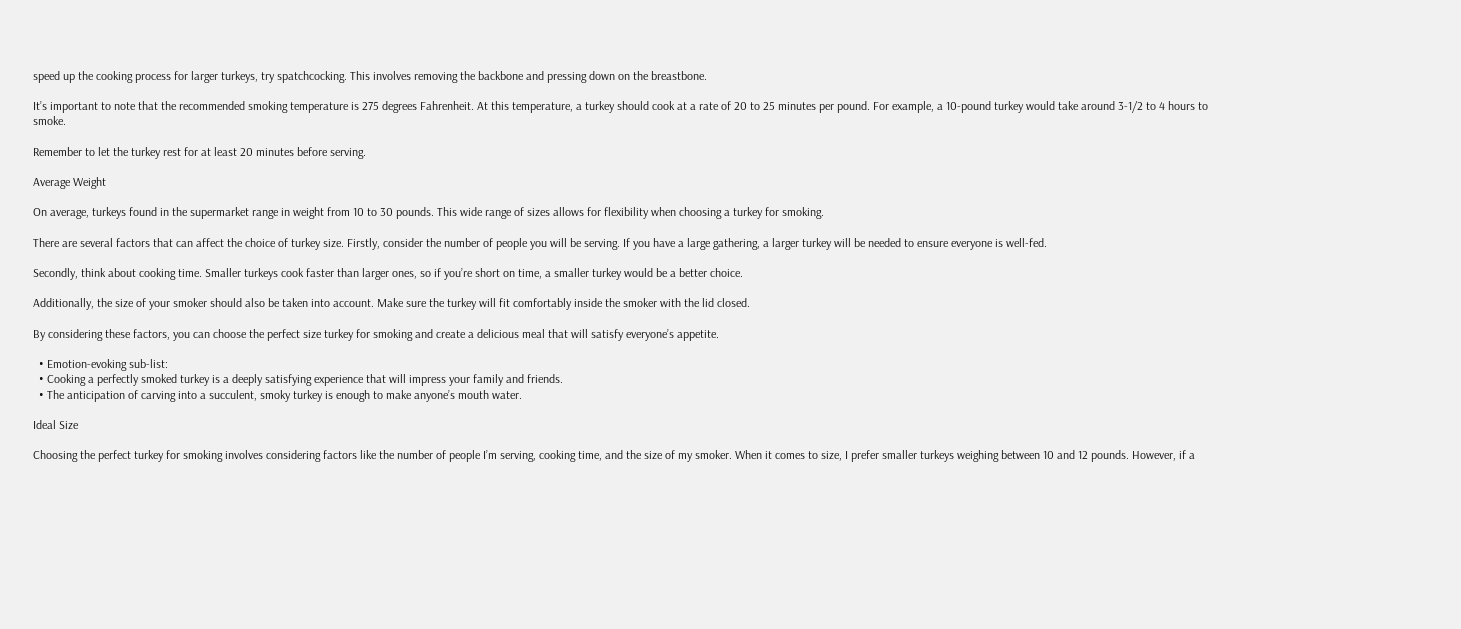speed up the cooking process for larger turkeys, try spatchcocking. This involves removing the backbone and pressing down on the breastbone.

It’s important to note that the recommended smoking temperature is 275 degrees Fahrenheit. At this temperature, a turkey should cook at a rate of 20 to 25 minutes per pound. For example, a 10-pound turkey would take around 3-1/2 to 4 hours to smoke.

Remember to let the turkey rest for at least 20 minutes before serving.

Average Weight

On average, turkeys found in the supermarket range in weight from 10 to 30 pounds. This wide range of sizes allows for flexibility when choosing a turkey for smoking.

There are several factors that can affect the choice of turkey size. Firstly, consider the number of people you will be serving. If you have a large gathering, a larger turkey will be needed to ensure everyone is well-fed.

Secondly, think about cooking time. Smaller turkeys cook faster than larger ones, so if you’re short on time, a smaller turkey would be a better choice.

Additionally, the size of your smoker should also be taken into account. Make sure the turkey will fit comfortably inside the smoker with the lid closed.

By considering these factors, you can choose the perfect size turkey for smoking and create a delicious meal that will satisfy everyone’s appetite.

  • Emotion-evoking sub-list:
  • Cooking a perfectly smoked turkey is a deeply satisfying experience that will impress your family and friends.
  • The anticipation of carving into a succulent, smoky turkey is enough to make anyone’s mouth water.

Ideal Size

Choosing the perfect turkey for smoking involves considering factors like the number of people I’m serving, cooking time, and the size of my smoker. When it comes to size, I prefer smaller turkeys weighing between 10 and 12 pounds. However, if a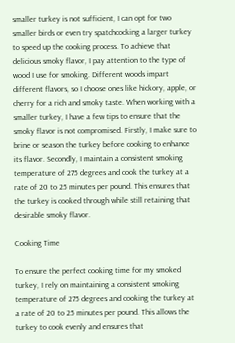smaller turkey is not sufficient, I can opt for two smaller birds or even try spatchcocking a larger turkey to speed up the cooking process. To achieve that delicious smoky flavor, I pay attention to the type of wood I use for smoking. Different woods impart different flavors, so I choose ones like hickory, apple, or cherry for a rich and smoky taste. When working with a smaller turkey, I have a few tips to ensure that the smoky flavor is not compromised. Firstly, I make sure to brine or season the turkey before cooking to enhance its flavor. Secondly, I maintain a consistent smoking temperature of 275 degrees and cook the turkey at a rate of 20 to 25 minutes per pound. This ensures that the turkey is cooked through while still retaining that desirable smoky flavor.

Cooking Time

To ensure the perfect cooking time for my smoked turkey, I rely on maintaining a consistent smoking temperature of 275 degrees and cooking the turkey at a rate of 20 to 25 minutes per pound. This allows the turkey to cook evenly and ensures that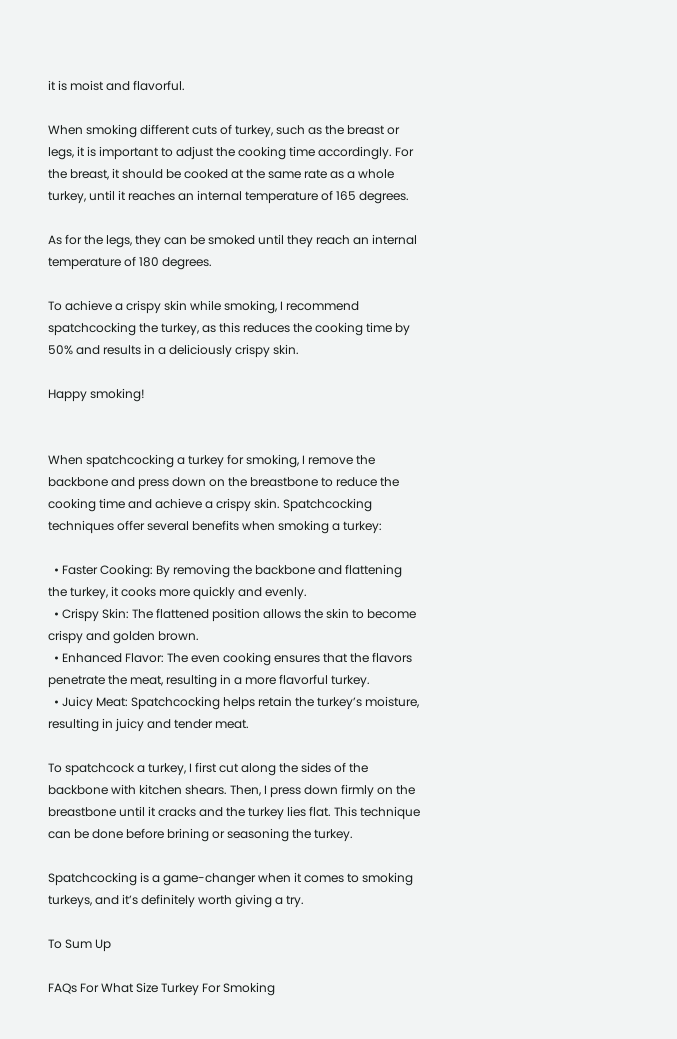it is moist and flavorful.

When smoking different cuts of turkey, such as the breast or legs, it is important to adjust the cooking time accordingly. For the breast, it should be cooked at the same rate as a whole turkey, until it reaches an internal temperature of 165 degrees.

As for the legs, they can be smoked until they reach an internal temperature of 180 degrees.

To achieve a crispy skin while smoking, I recommend spatchcocking the turkey, as this reduces the cooking time by 50% and results in a deliciously crispy skin.

Happy smoking!


When spatchcocking a turkey for smoking, I remove the backbone and press down on the breastbone to reduce the cooking time and achieve a crispy skin. Spatchcocking techniques offer several benefits when smoking a turkey:

  • Faster Cooking: By removing the backbone and flattening the turkey, it cooks more quickly and evenly.
  • Crispy Skin: The flattened position allows the skin to become crispy and golden brown.
  • Enhanced Flavor: The even cooking ensures that the flavors penetrate the meat, resulting in a more flavorful turkey.
  • Juicy Meat: Spatchcocking helps retain the turkey’s moisture, resulting in juicy and tender meat.

To spatchcock a turkey, I first cut along the sides of the backbone with kitchen shears. Then, I press down firmly on the breastbone until it cracks and the turkey lies flat. This technique can be done before brining or seasoning the turkey.

Spatchcocking is a game-changer when it comes to smoking turkeys, and it’s definitely worth giving a try.

To Sum Up

FAQs For What Size Turkey For Smoking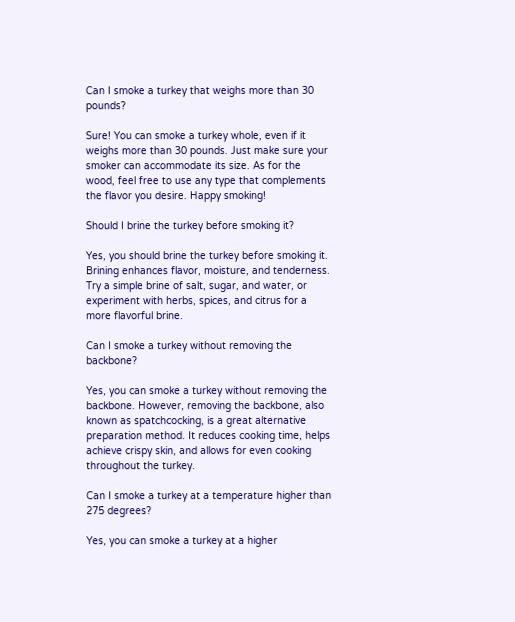Can I smoke a turkey that weighs more than 30 pounds?

Sure! You can smoke a turkey whole, even if it weighs more than 30 pounds. Just make sure your smoker can accommodate its size. As for the wood, feel free to use any type that complements the flavor you desire. Happy smoking!

Should I brine the turkey before smoking it?

Yes, you should brine the turkey before smoking it. Brining enhances flavor, moisture, and tenderness. Try a simple brine of salt, sugar, and water, or experiment with herbs, spices, and citrus for a more flavorful brine.

Can I smoke a turkey without removing the backbone?

Yes, you can smoke a turkey without removing the backbone. However, removing the backbone, also known as spatchcocking, is a great alternative preparation method. It reduces cooking time, helps achieve crispy skin, and allows for even cooking throughout the turkey.

Can I smoke a turkey at a temperature higher than 275 degrees?

Yes, you can smoke a turkey at a higher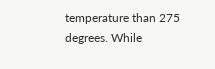temperature than 275 degrees. While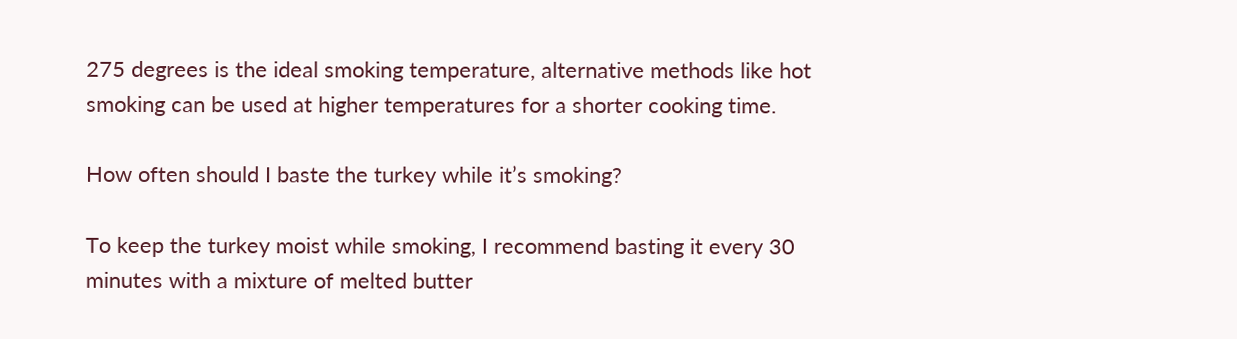275 degrees is the ideal smoking temperature, alternative methods like hot smoking can be used at higher temperatures for a shorter cooking time.

How often should I baste the turkey while it’s smoking?

To keep the turkey moist while smoking, I recommend basting it every 30 minutes with a mixture of melted butter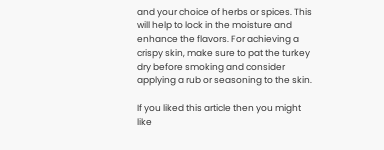and your choice of herbs or spices. This will help to lock in the moisture and enhance the flavors. For achieving a crispy skin, make sure to pat the turkey dry before smoking and consider applying a rub or seasoning to the skin.

If you liked this article then you might like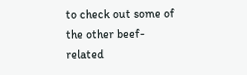to check out some of the other beef-related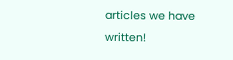articles we have written!